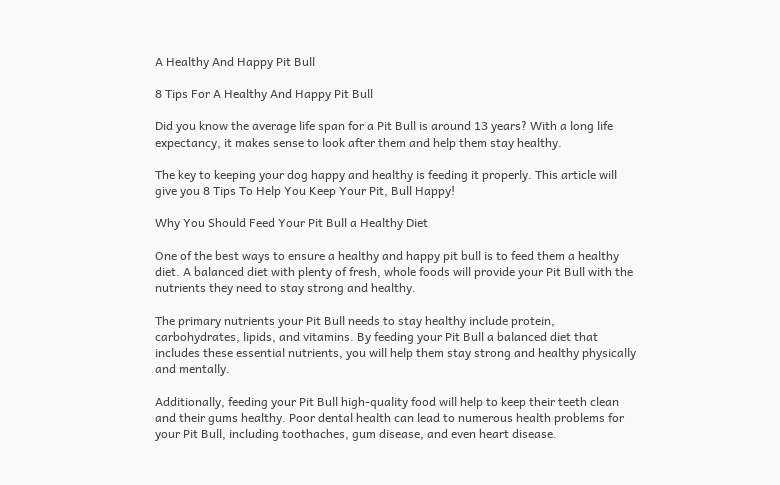A Healthy And Happy Pit Bull

8 Tips For A Healthy And Happy Pit Bull

Did you know the average life span for a Pit Bull is around 13 years? With a long life expectancy, it makes sense to look after them and help them stay healthy.

The key to keeping your dog happy and healthy is feeding it properly. This article will give you 8 Tips To Help You Keep Your Pit, Bull Happy!

Why You Should Feed Your Pit Bull a Healthy Diet

One of the best ways to ensure a healthy and happy pit bull is to feed them a healthy diet. A balanced diet with plenty of fresh, whole foods will provide your Pit Bull with the nutrients they need to stay strong and healthy.

The primary nutrients your Pit Bull needs to stay healthy include protein, carbohydrates, lipids, and vitamins. By feeding your Pit Bull a balanced diet that includes these essential nutrients, you will help them stay strong and healthy physically and mentally.

Additionally, feeding your Pit Bull high-quality food will help to keep their teeth clean and their gums healthy. Poor dental health can lead to numerous health problems for your Pit Bull, including toothaches, gum disease, and even heart disease.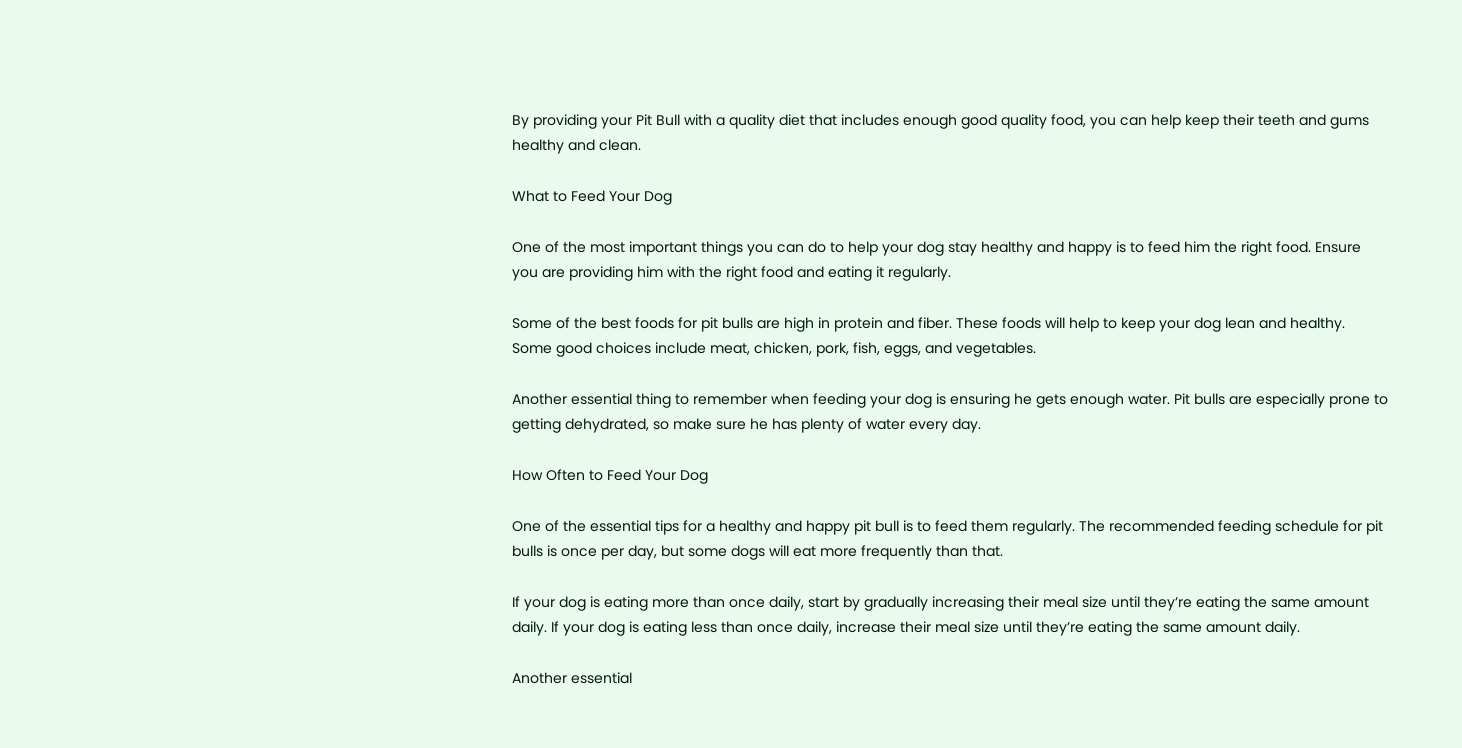By providing your Pit Bull with a quality diet that includes enough good quality food, you can help keep their teeth and gums healthy and clean.

What to Feed Your Dog

One of the most important things you can do to help your dog stay healthy and happy is to feed him the right food. Ensure you are providing him with the right food and eating it regularly.

Some of the best foods for pit bulls are high in protein and fiber. These foods will help to keep your dog lean and healthy. Some good choices include meat, chicken, pork, fish, eggs, and vegetables.

Another essential thing to remember when feeding your dog is ensuring he gets enough water. Pit bulls are especially prone to getting dehydrated, so make sure he has plenty of water every day.

How Often to Feed Your Dog

One of the essential tips for a healthy and happy pit bull is to feed them regularly. The recommended feeding schedule for pit bulls is once per day, but some dogs will eat more frequently than that.

If your dog is eating more than once daily, start by gradually increasing their meal size until they’re eating the same amount daily. If your dog is eating less than once daily, increase their meal size until they’re eating the same amount daily.

Another essential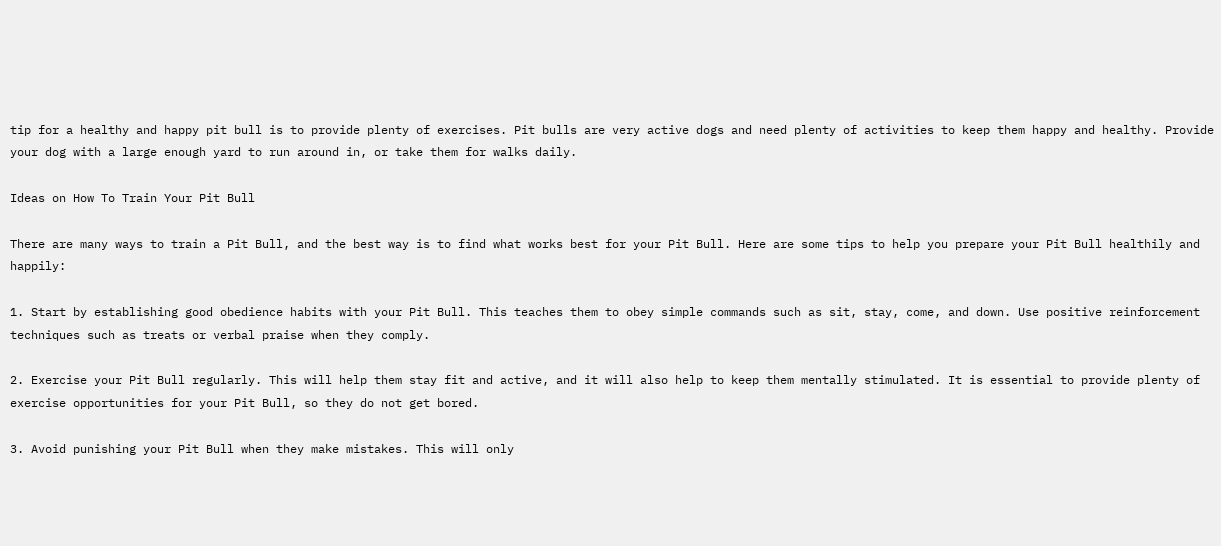tip for a healthy and happy pit bull is to provide plenty of exercises. Pit bulls are very active dogs and need plenty of activities to keep them happy and healthy. Provide your dog with a large enough yard to run around in, or take them for walks daily.

Ideas on How To Train Your Pit Bull

There are many ways to train a Pit Bull, and the best way is to find what works best for your Pit Bull. Here are some tips to help you prepare your Pit Bull healthily and happily:

1. Start by establishing good obedience habits with your Pit Bull. This teaches them to obey simple commands such as sit, stay, come, and down. Use positive reinforcement techniques such as treats or verbal praise when they comply.

2. Exercise your Pit Bull regularly. This will help them stay fit and active, and it will also help to keep them mentally stimulated. It is essential to provide plenty of exercise opportunities for your Pit Bull, so they do not get bored.

3. Avoid punishing your Pit Bull when they make mistakes. This will only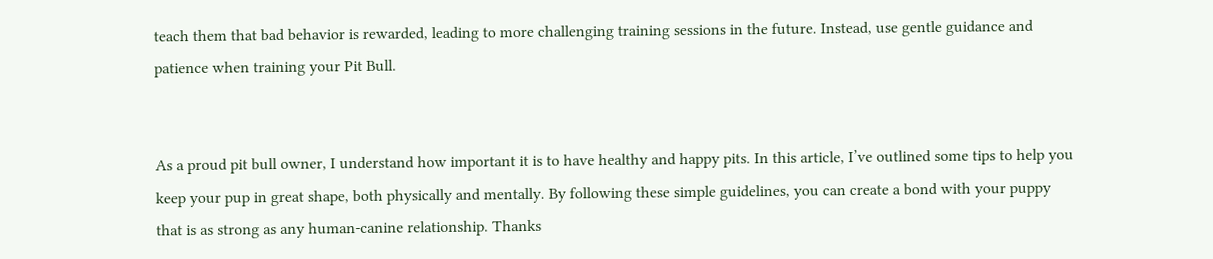teach them that bad behavior is rewarded, leading to more challenging training sessions in the future. Instead, use gentle guidance and patience when training your Pit Bull.


As a proud pit bull owner, I understand how important it is to have healthy and happy pits. In this article, I’ve outlined some tips to help you keep your pup in great shape, both physically and mentally. By following these simple guidelines, you can create a bond with your puppy that is as strong as any human-canine relationship. Thanks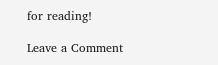for reading!

Leave a Comment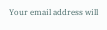Your email address will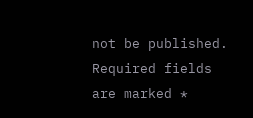not be published. Required fields are marked *